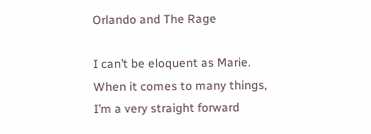Orlando and The Rage

I can’t be eloquent as Marie. When it comes to many things, I’m a very straight forward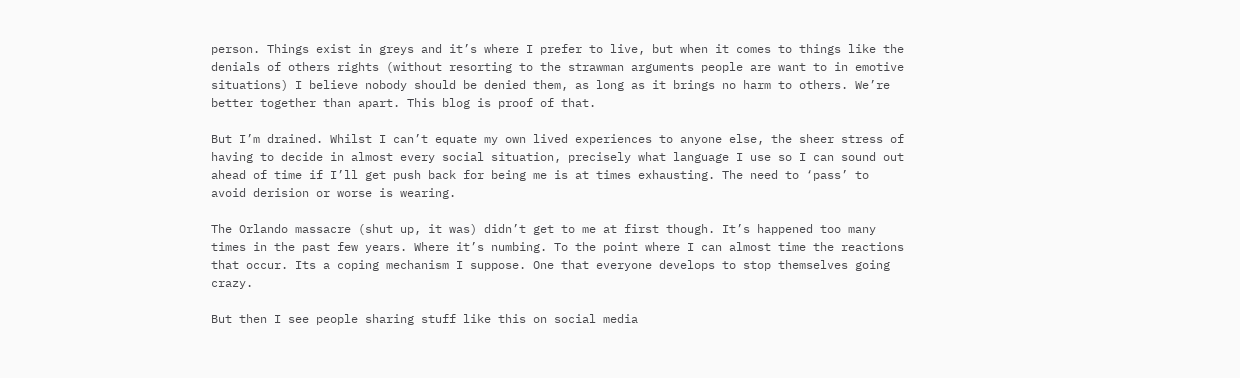person. Things exist in greys and it’s where I prefer to live, but when it comes to things like the denials of others rights (without resorting to the strawman arguments people are want to in emotive situations) I believe nobody should be denied them, as long as it brings no harm to others. We’re better together than apart. This blog is proof of that.

But I’m drained. Whilst I can’t equate my own lived experiences to anyone else, the sheer stress of having to decide in almost every social situation, precisely what language I use so I can sound out ahead of time if I’ll get push back for being me is at times exhausting. The need to ‘pass’ to avoid derision or worse is wearing.

The Orlando massacre (shut up, it was) didn’t get to me at first though. It’s happened too many times in the past few years. Where it’s numbing. To the point where I can almost time the reactions that occur. Its a coping mechanism I suppose. One that everyone develops to stop themselves going crazy.

But then I see people sharing stuff like this on social media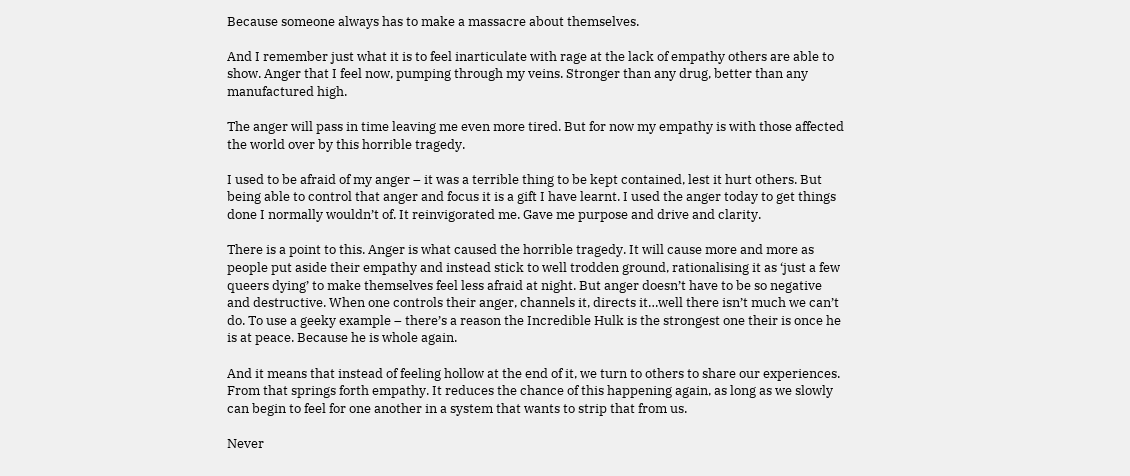Because someone always has to make a massacre about themselves.

And I remember just what it is to feel inarticulate with rage at the lack of empathy others are able to show. Anger that I feel now, pumping through my veins. Stronger than any drug, better than any manufactured high.

The anger will pass in time leaving me even more tired. But for now my empathy is with those affected the world over by this horrible tragedy.

I used to be afraid of my anger – it was a terrible thing to be kept contained, lest it hurt others. But being able to control that anger and focus it is a gift I have learnt. I used the anger today to get things done I normally wouldn’t of. It reinvigorated me. Gave me purpose and drive and clarity.

There is a point to this. Anger is what caused the horrible tragedy. It will cause more and more as people put aside their empathy and instead stick to well trodden ground, rationalising it as ‘just a few queers dying’ to make themselves feel less afraid at night. But anger doesn’t have to be so negative and destructive. When one controls their anger, channels it, directs it…well there isn’t much we can’t do. To use a geeky example – there’s a reason the Incredible Hulk is the strongest one their is once he is at peace. Because he is whole again.

And it means that instead of feeling hollow at the end of it, we turn to others to share our experiences. From that springs forth empathy. It reduces the chance of this happening again, as long as we slowly can begin to feel for one another in a system that wants to strip that from us.

Never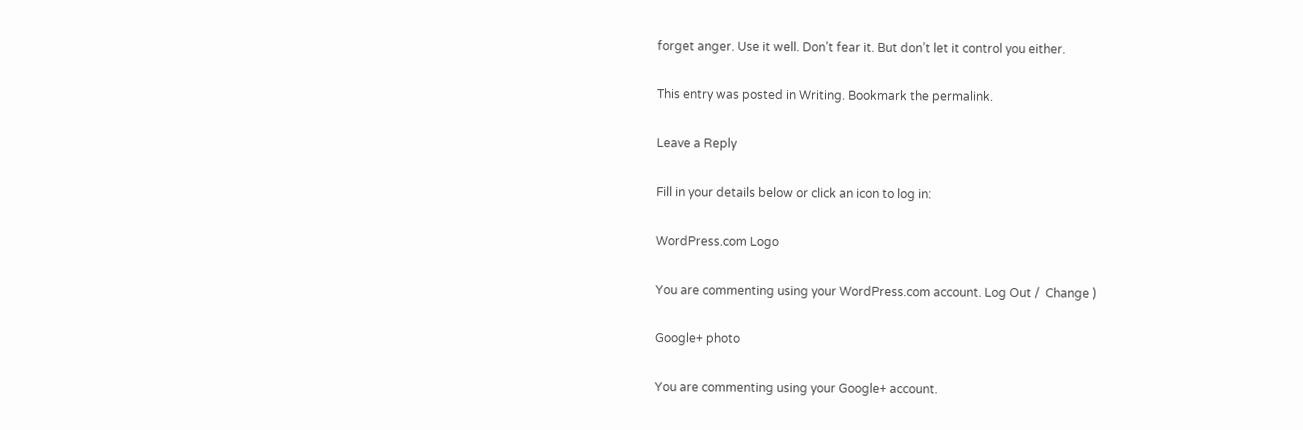forget anger. Use it well. Don’t fear it. But don’t let it control you either.

This entry was posted in Writing. Bookmark the permalink.

Leave a Reply

Fill in your details below or click an icon to log in:

WordPress.com Logo

You are commenting using your WordPress.com account. Log Out /  Change )

Google+ photo

You are commenting using your Google+ account.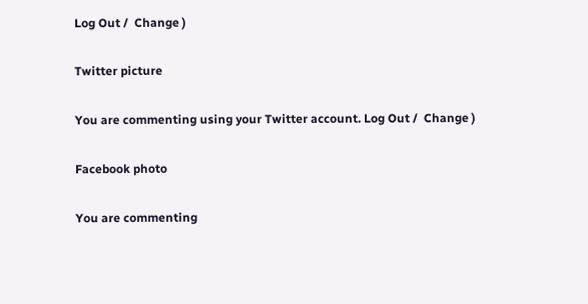Log Out /  Change )

Twitter picture

You are commenting using your Twitter account. Log Out /  Change )

Facebook photo

You are commenting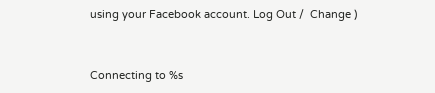using your Facebook account. Log Out /  Change )


Connecting to %s